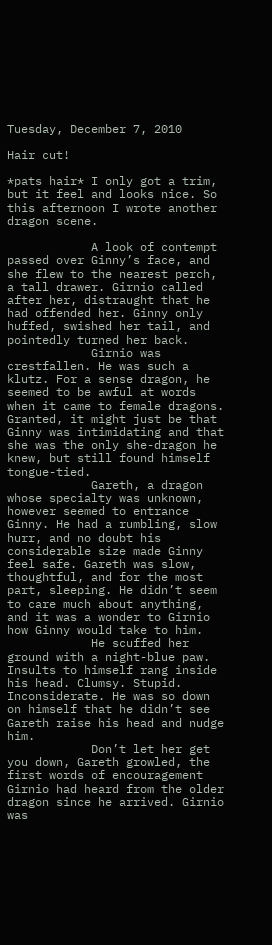Tuesday, December 7, 2010

Hair cut!

*pats hair* I only got a trim, but it feel and looks nice. So this afternoon I wrote another dragon scene.

            A look of contempt passed over Ginny’s face, and she flew to the nearest perch, a tall drawer. Girnio called after her, distraught that he had offended her. Ginny only huffed, swished her tail, and pointedly turned her back.
            Girnio was crestfallen. He was such a klutz. For a sense dragon, he seemed to be awful at words when it came to female dragons. Granted, it might just be that Ginny was intimidating and that she was the only she-dragon he knew, but still found himself tongue-tied.
            Gareth, a dragon whose specialty was unknown, however seemed to entrance Ginny. He had a rumbling, slow hurr, and no doubt his considerable size made Ginny feel safe. Gareth was slow, thoughtful, and for the most part, sleeping. He didn’t seem to care much about anything, and it was a wonder to Girnio how Ginny would take to him.
            He scuffed her ground with a night-blue paw. Insults to himself rang inside his head. Clumsy. Stupid. Inconsiderate. He was so down on himself that he didn’t see Gareth raise his head and nudge him.
            Don’t let her get you down, Gareth growled, the first words of encouragement Girnio had heard from the older dragon since he arrived. Girnio was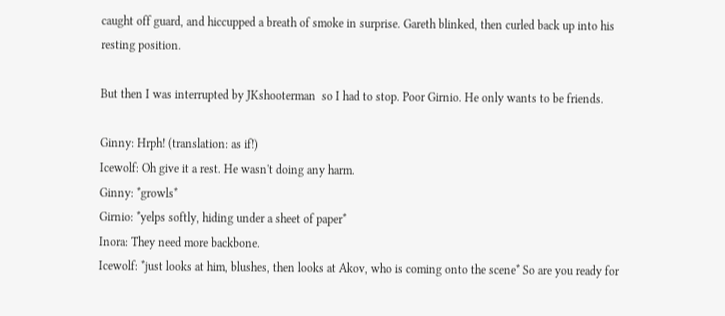caught off guard, and hiccupped a breath of smoke in surprise. Gareth blinked, then curled back up into his resting position.

But then I was interrupted by JKshooterman  so I had to stop. Poor Girnio. He only wants to be friends.

Ginny: Hrph! (translation: as if!)
Icewolf: Oh give it a rest. He wasn't doing any harm.
Ginny: *growls*
Girnio: *yelps softly, hiding under a sheet of paper*
Inora: They need more backbone.
Icewolf: *just looks at him, blushes, then looks at Akov, who is coming onto the scene* So are you ready for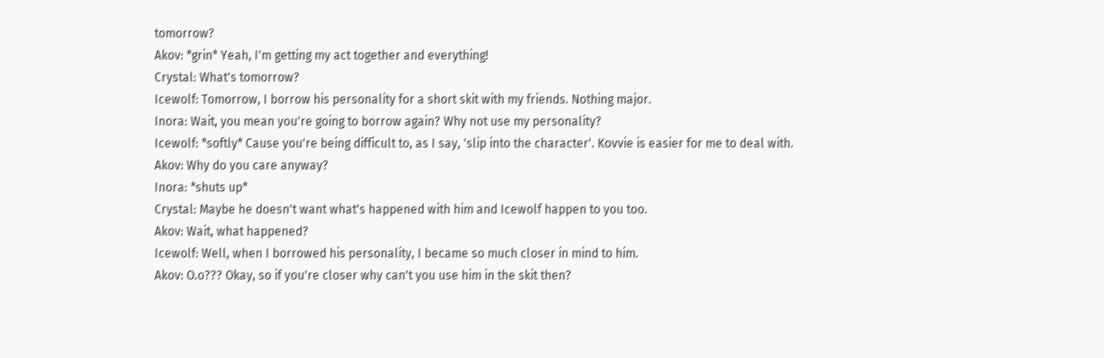tomorrow?
Akov: *grin* Yeah, I'm getting my act together and everything!
Crystal: What's tomorrow?
Icewolf: Tomorrow, I borrow his personality for a short skit with my friends. Nothing major.
Inora: Wait, you mean you're going to borrow again? Why not use my personality?
Icewolf: *softly* Cause you're being difficult to, as I say, 'slip into the character'. Kovvie is easier for me to deal with.
Akov: Why do you care anyway?
Inora: *shuts up*
Crystal: Maybe he doesn't want what's happened with him and Icewolf happen to you too.
Akov: Wait, what happened?
Icewolf: Well, when I borrowed his personality, I became so much closer in mind to him.
Akov: O.o??? Okay, so if you're closer why can't you use him in the skit then?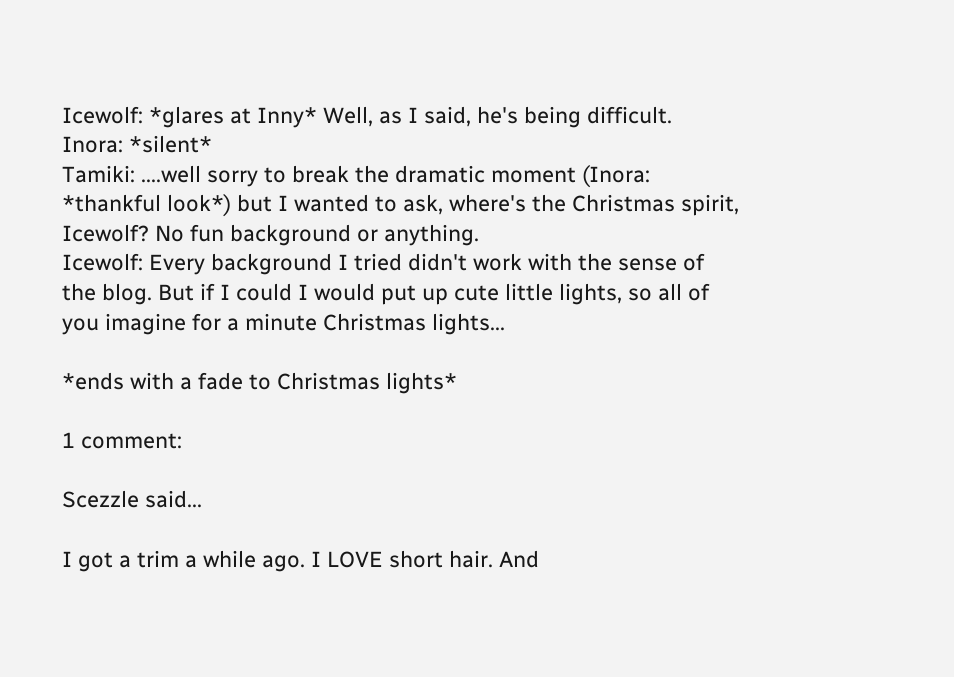Icewolf: *glares at Inny* Well, as I said, he's being difficult.
Inora: *silent*
Tamiki: ....well sorry to break the dramatic moment (Inora: *thankful look*) but I wanted to ask, where's the Christmas spirit, Icewolf? No fun background or anything.
Icewolf: Every background I tried didn't work with the sense of the blog. But if I could I would put up cute little lights, so all of you imagine for a minute Christmas lights...

*ends with a fade to Christmas lights*

1 comment:

Scezzle said...

I got a trim a while ago. I LOVE short hair. And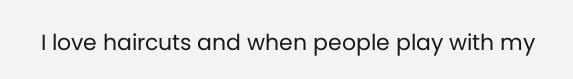I love haircuts and when people play with my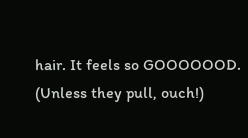hair. It feels so GOOOOOOD. (Unless they pull, ouch!)